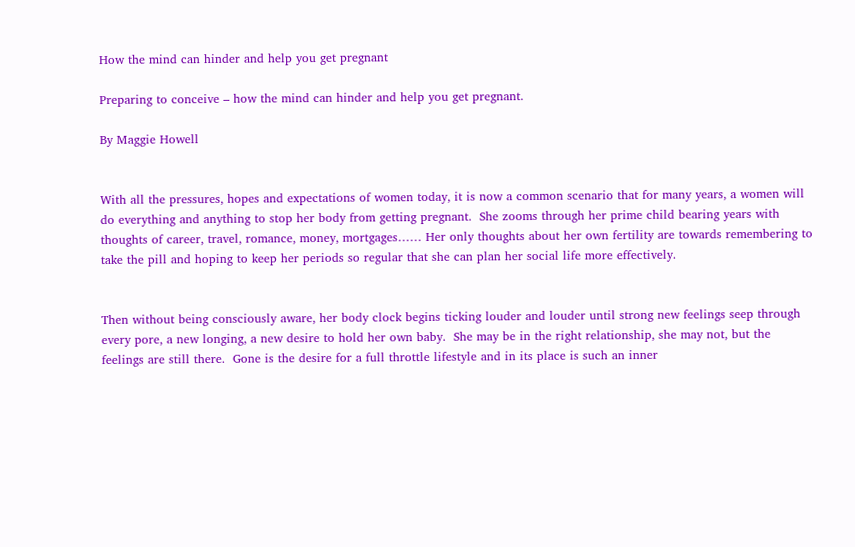How the mind can hinder and help you get pregnant

Preparing to conceive – how the mind can hinder and help you get pregnant.

By Maggie Howell


With all the pressures, hopes and expectations of women today, it is now a common scenario that for many years, a women will do everything and anything to stop her body from getting pregnant.  She zooms through her prime child bearing years with thoughts of career, travel, romance, money, mortgages…… Her only thoughts about her own fertility are towards remembering to take the pill and hoping to keep her periods so regular that she can plan her social life more effectively.


Then without being consciously aware, her body clock begins ticking louder and louder until strong new feelings seep through every pore, a new longing, a new desire to hold her own baby.  She may be in the right relationship, she may not, but the feelings are still there.  Gone is the desire for a full throttle lifestyle and in its place is such an inner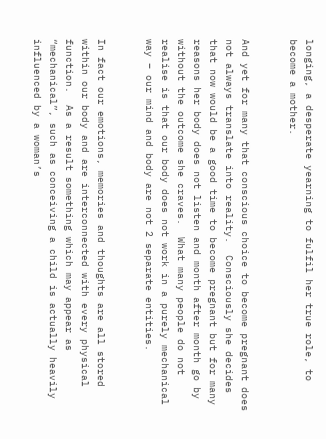longing, a desperate yearning to fulfil her true role, to become a mother.


And yet for many that conscious choice to become pregnant does not always translate into reality.  Consciously she decides that now would be a good time to become pregnant but for many reasons her body does not listen and month after month go by without the outcome she craves.  What many people do not realise is that our body does not work in a purely mechanical way – our mind and body are not 2 separate entities.


In fact our emotions, memories and thoughts are all stored within our body and are interconnected with every physical function.  As a result something which may appear as “mechanical”, such as conceiving a child is actually heavily influenced by a woman’s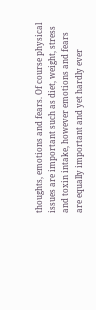thoughts, emotions and fears. Of course physical  issues are important such as diet, weight, stress and toxin intake, however emotions and fears are equally important and yet hardly ever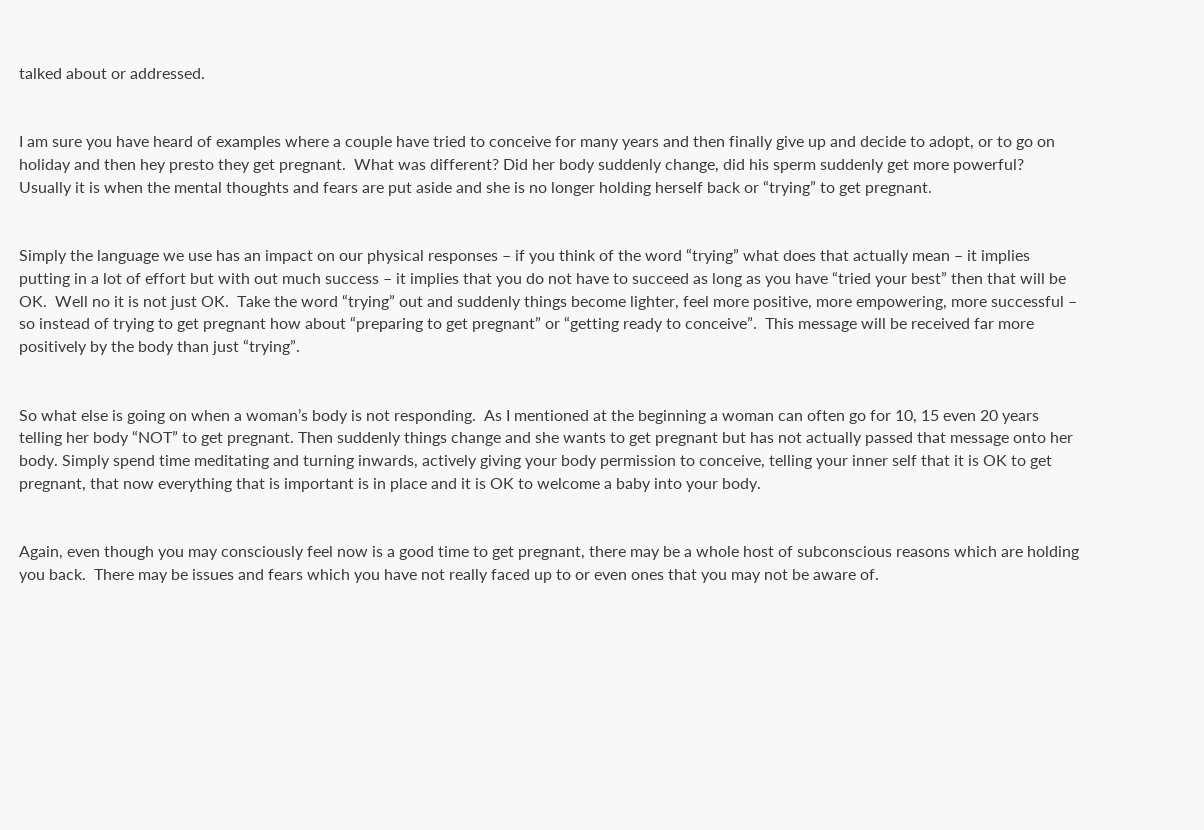talked about or addressed.


I am sure you have heard of examples where a couple have tried to conceive for many years and then finally give up and decide to adopt, or to go on holiday and then hey presto they get pregnant.  What was different? Did her body suddenly change, did his sperm suddenly get more powerful?  Usually it is when the mental thoughts and fears are put aside and she is no longer holding herself back or “trying” to get pregnant.


Simply the language we use has an impact on our physical responses – if you think of the word “trying” what does that actually mean – it implies putting in a lot of effort but with out much success – it implies that you do not have to succeed as long as you have “tried your best” then that will be OK.  Well no it is not just OK.  Take the word “trying” out and suddenly things become lighter, feel more positive, more empowering, more successful – so instead of trying to get pregnant how about “preparing to get pregnant” or “getting ready to conceive”.  This message will be received far more positively by the body than just “trying”.


So what else is going on when a woman’s body is not responding.  As I mentioned at the beginning a woman can often go for 10, 15 even 20 years telling her body “NOT” to get pregnant. Then suddenly things change and she wants to get pregnant but has not actually passed that message onto her body. Simply spend time meditating and turning inwards, actively giving your body permission to conceive, telling your inner self that it is OK to get pregnant, that now everything that is important is in place and it is OK to welcome a baby into your body.


Again, even though you may consciously feel now is a good time to get pregnant, there may be a whole host of subconscious reasons which are holding you back.  There may be issues and fears which you have not really faced up to or even ones that you may not be aware of.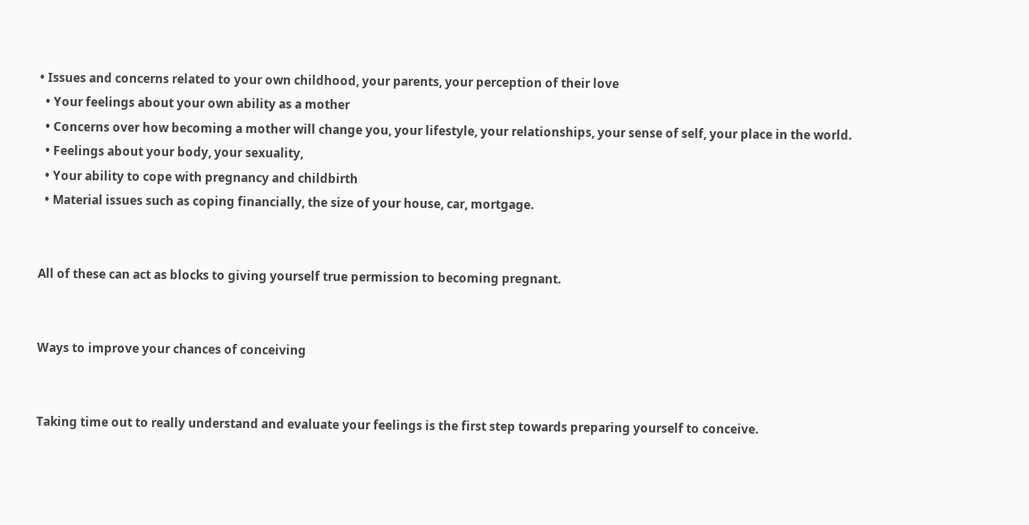• Issues and concerns related to your own childhood, your parents, your perception of their love
  • Your feelings about your own ability as a mother
  • Concerns over how becoming a mother will change you, your lifestyle, your relationships, your sense of self, your place in the world.
  • Feelings about your body, your sexuality,
  • Your ability to cope with pregnancy and childbirth
  • Material issues such as coping financially, the size of your house, car, mortgage.


All of these can act as blocks to giving yourself true permission to becoming pregnant.


Ways to improve your chances of conceiving


Taking time out to really understand and evaluate your feelings is the first step towards preparing yourself to conceive.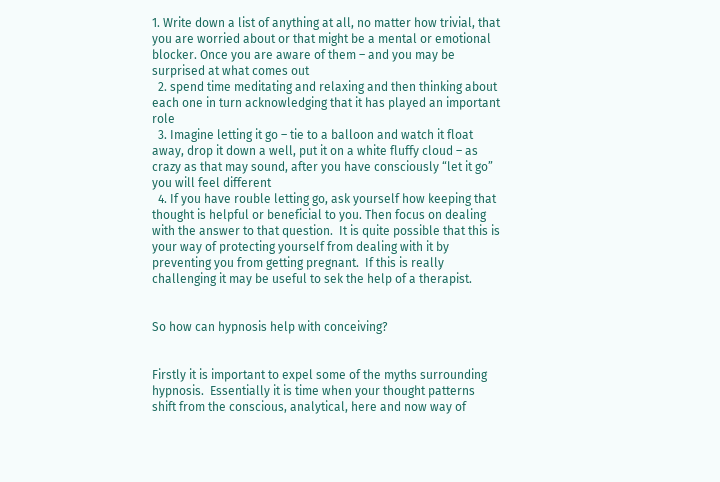1. Write down a list of anything at all, no matter how trivial, that you are worried about or that might be a mental or emotional blocker. Once you are aware of them – and you may be surprised at what comes out
  2. spend time meditating and relaxing and then thinking about each one in turn acknowledging that it has played an important role
  3. Imagine letting it go – tie to a balloon and watch it float away, drop it down a well, put it on a white fluffy cloud – as crazy as that may sound, after you have consciously “let it go” you will feel different
  4. If you have rouble letting go, ask yourself how keeping that thought is helpful or beneficial to you. Then focus on dealing with the answer to that question.  It is quite possible that this is your way of protecting yourself from dealing with it by preventing you from getting pregnant.  If this is really challenging it may be useful to sek the help of a therapist.


So how can hypnosis help with conceiving?


Firstly it is important to expel some of the myths surrounding hypnosis.  Essentially it is time when your thought patterns shift from the conscious, analytical, here and now way of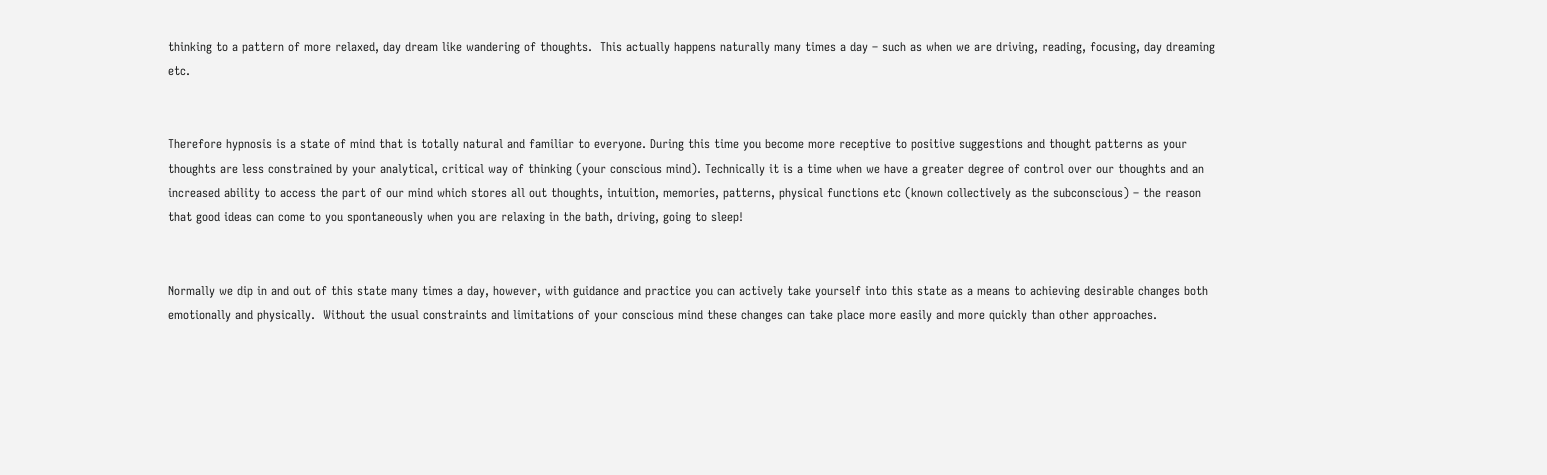thinking to a pattern of more relaxed, day dream like wandering of thoughts.  This actually happens naturally many times a day – such as when we are driving, reading, focusing, day dreaming etc.


Therefore hypnosis is a state of mind that is totally natural and familiar to everyone. During this time you become more receptive to positive suggestions and thought patterns as your thoughts are less constrained by your analytical, critical way of thinking (your conscious mind). Technically it is a time when we have a greater degree of control over our thoughts and an increased ability to access the part of our mind which stores all out thoughts, intuition, memories, patterns, physical functions etc (known collectively as the subconscious) – the reason that good ideas can come to you spontaneously when you are relaxing in the bath, driving, going to sleep!


Normally we dip in and out of this state many times a day, however, with guidance and practice you can actively take yourself into this state as a means to achieving desirable changes both emotionally and physically.  Without the usual constraints and limitations of your conscious mind these changes can take place more easily and more quickly than other approaches.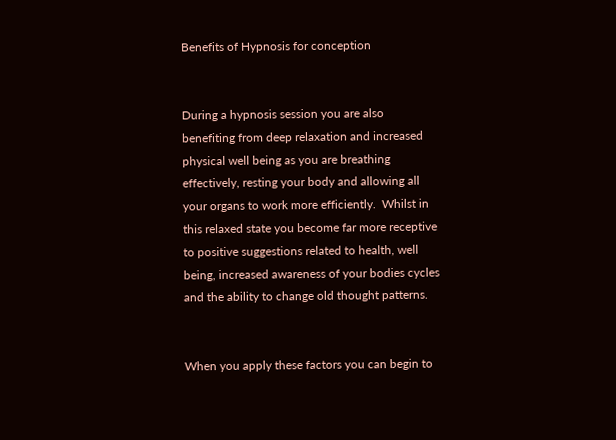Benefits of Hypnosis for conception


During a hypnosis session you are also benefiting from deep relaxation and increased physical well being as you are breathing effectively, resting your body and allowing all your organs to work more efficiently.  Whilst in this relaxed state you become far more receptive to positive suggestions related to health, well being, increased awareness of your bodies cycles and the ability to change old thought patterns.


When you apply these factors you can begin to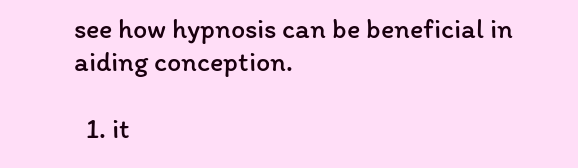see how hypnosis can be beneficial in aiding conception.

  1. it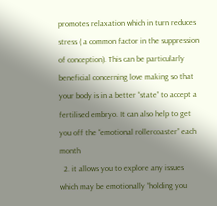promotes relaxation which in turn reduces stress ( a common factor in the suppression of conception). This can be particularly beneficial concerning love making so that your body is in a better “state” to accept a fertilised embryo. It can also help to get you off the “emotional rollercoaster” each month
  2. it allows you to explore any issues which may be emotionally “holding you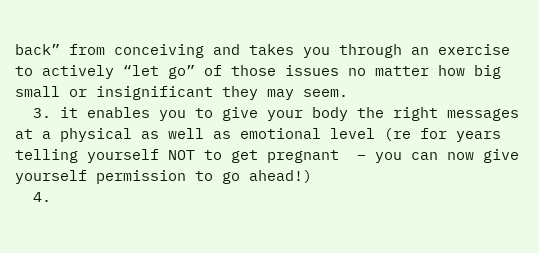back” from conceiving and takes you through an exercise to actively “let go” of those issues no matter how big small or insignificant they may seem.
  3. it enables you to give your body the right messages at a physical as well as emotional level (re for years telling yourself NOT to get pregnant  – you can now give yourself permission to go ahead!)
  4.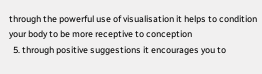through the powerful use of visualisation it helps to condition your body to be more receptive to conception
  5. through positive suggestions it encourages you to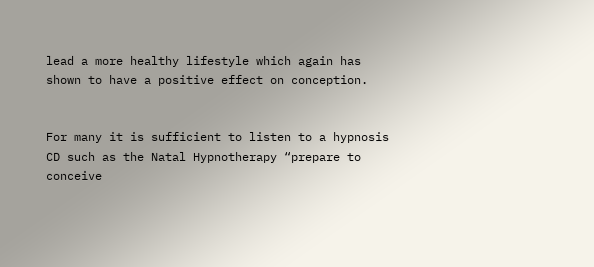lead a more healthy lifestyle which again has shown to have a positive effect on conception.


For many it is sufficient to listen to a hypnosis CD such as the Natal Hypnotherapy “prepare to conceive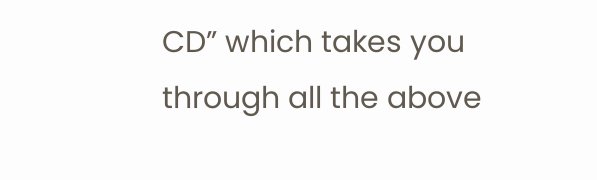CD” which takes you through all the above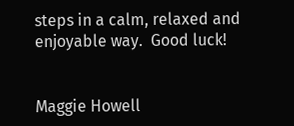steps in a calm, relaxed and enjoyable way.  Good luck!


Maggie Howell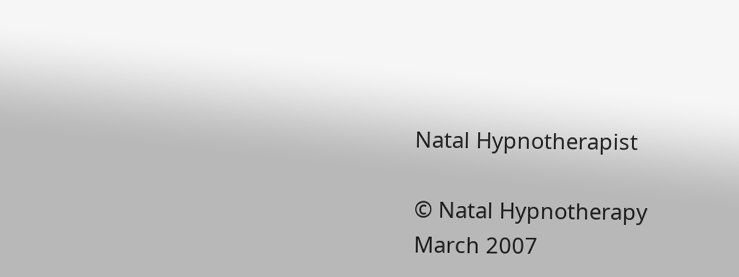Natal Hypnotherapist

© Natal Hypnotherapy March 2007